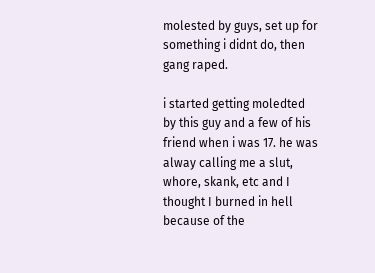molested by guys, set up for something i didnt do, then gang raped.

i started getting moledted by this guy and a few of his friend when i was 17. he was alway calling me a slut, whore, skank, etc and I thought I burned in hell because of the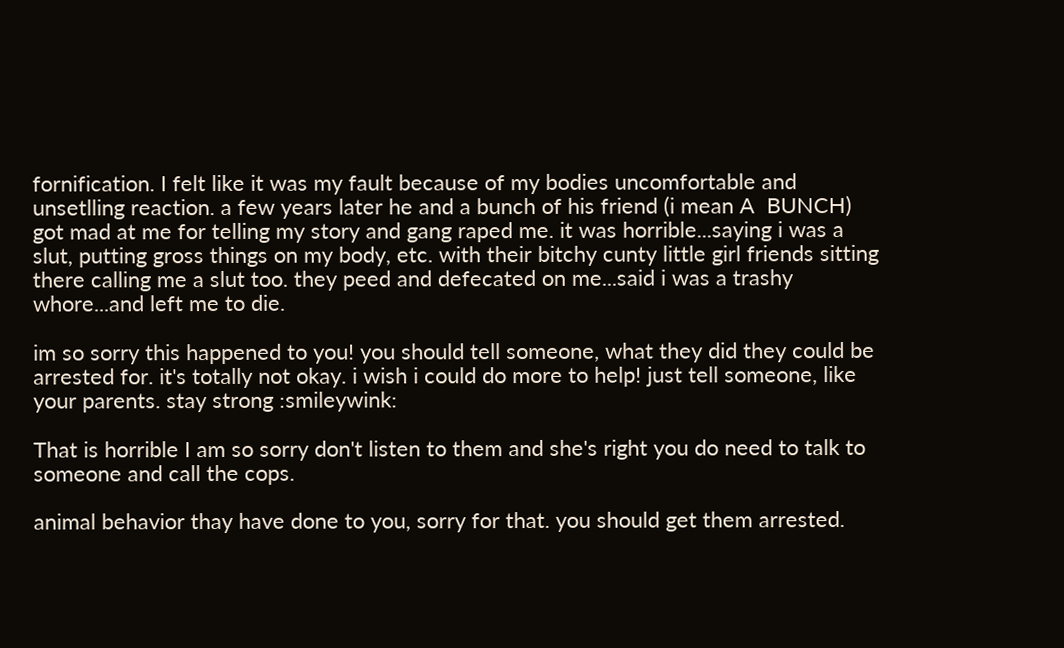fornification. I felt like it was my fault because of my bodies uncomfortable and unsetlling reaction. a few years later he and a bunch of his friend (i mean A  BUNCH) got mad at me for telling my story and gang raped me. it was horrible...saying i was a slut, putting gross things on my body, etc. with their bitchy cunty little girl friends sitting there calling me a slut too. they peed and defecated on me...said i was a trashy whore...and left me to die.

im so sorry this happened to you! you should tell someone, what they did they could be arrested for. it's totally not okay. i wish i could do more to help! just tell someone, like your parents. stay strong :smileywink:

That is horrible I am so sorry don't listen to them and she's right you do need to talk to someone and call the cops.

animal behavior thay have done to you, sorry for that. you should get them arrested.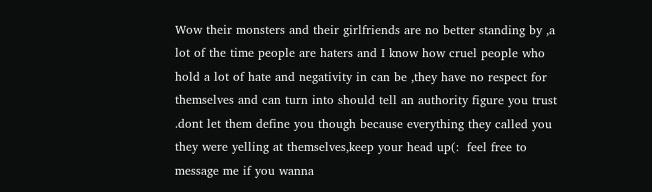Wow their monsters and their girlfriends are no better standing by ,a lot of the time people are haters and I know how cruel people who hold a lot of hate and negativity in can be ,they have no respect for themselves and can turn into should tell an authority figure you trust .dont let them define you though because everything they called you they were yelling at themselves,keep your head up(:  feel free to message me if you wanna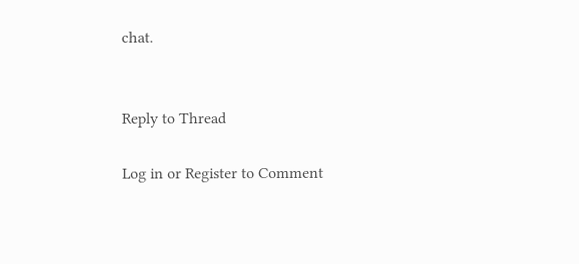chat.


Reply to Thread

Log in or Register to Comment